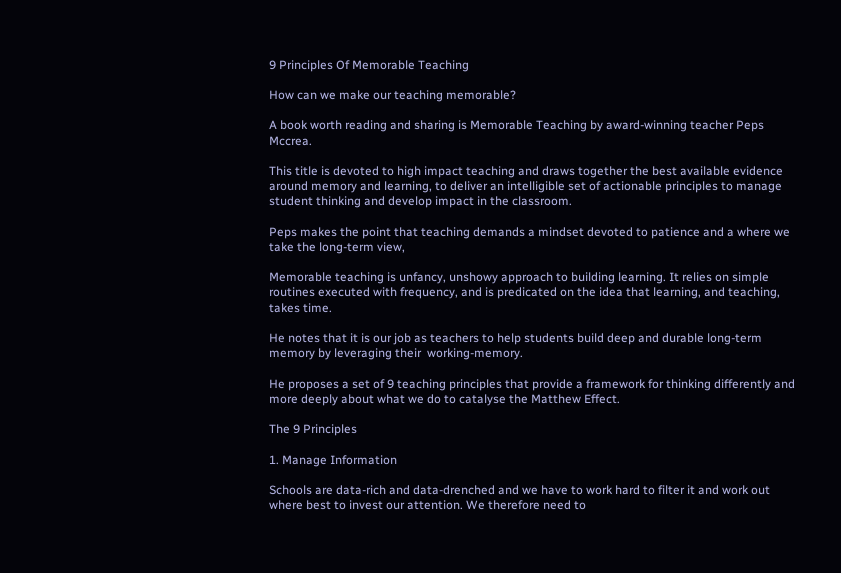9 Principles Of Memorable Teaching

How can we make our teaching memorable?

A book worth reading and sharing is Memorable Teaching by award-winning teacher Peps Mccrea.

This title is devoted to high impact teaching and draws together the best available evidence around memory and learning, to deliver an intelligible set of actionable principles to manage student thinking and develop impact in the classroom.

Peps makes the point that teaching demands a mindset devoted to patience and a where we take the long-term view,

Memorable teaching is unfancy, unshowy approach to building learning. It relies on simple routines executed with frequency, and is predicated on the idea that learning, and teaching, takes time.

He notes that it is our job as teachers to help students build deep and durable long-term memory by leveraging their  working-memory.

He proposes a set of 9 teaching principles that provide a framework for thinking differently and more deeply about what we do to catalyse the Matthew Effect.

The 9 Principles

1. Manage Information

Schools are data-rich and data-drenched and we have to work hard to filter it and work out where best to invest our attention. We therefore need to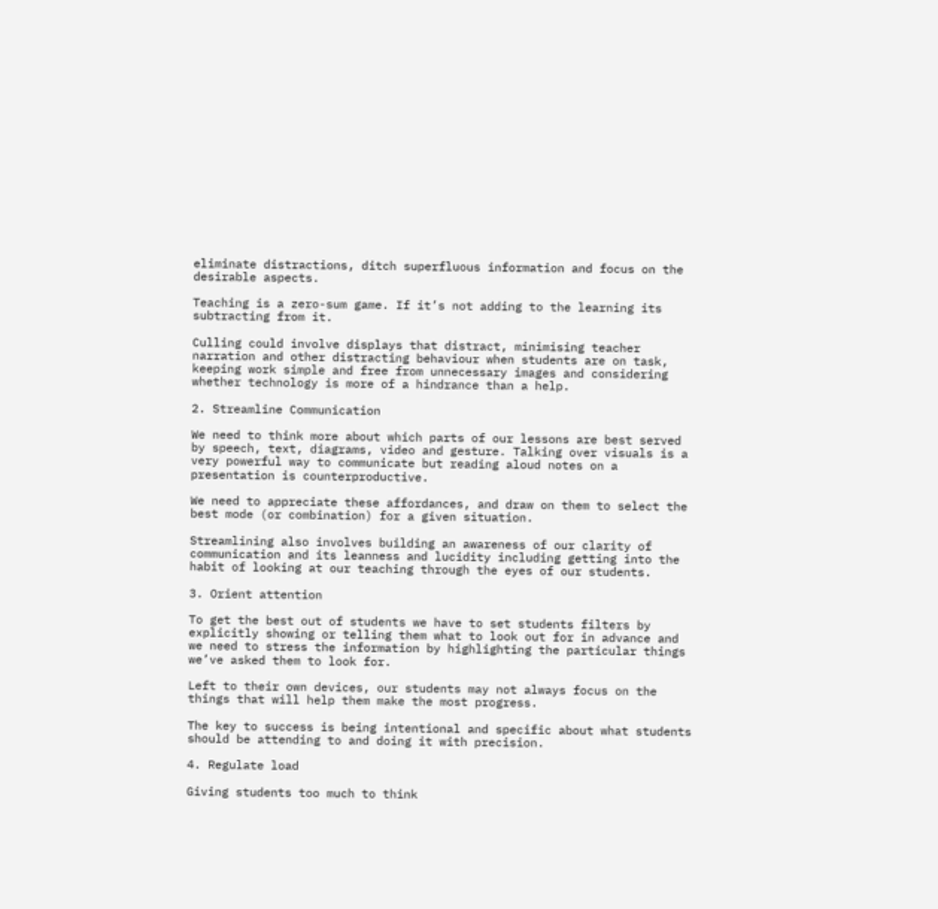eliminate distractions, ditch superfluous information and focus on the desirable aspects.

Teaching is a zero-sum game. If it’s not adding to the learning its subtracting from it.

Culling could involve displays that distract, minimising teacher narration and other distracting behaviour when students are on task, keeping work simple and free from unnecessary images and considering whether technology is more of a hindrance than a help.

2. Streamline Communication

We need to think more about which parts of our lessons are best served by speech, text, diagrams, video and gesture. Talking over visuals is a very powerful way to communicate but reading aloud notes on a presentation is counterproductive.

We need to appreciate these affordances, and draw on them to select the best mode (or combination) for a given situation.

Streamlining also involves building an awareness of our clarity of communication and its leanness and lucidity including getting into the habit of looking at our teaching through the eyes of our students.

3. Orient attention

To get the best out of students we have to set students filters by explicitly showing or telling them what to look out for in advance and we need to stress the information by highlighting the particular things we’ve asked them to look for.

Left to their own devices, our students may not always focus on the things that will help them make the most progress.

The key to success is being intentional and specific about what students should be attending to and doing it with precision.

4. Regulate load

Giving students too much to think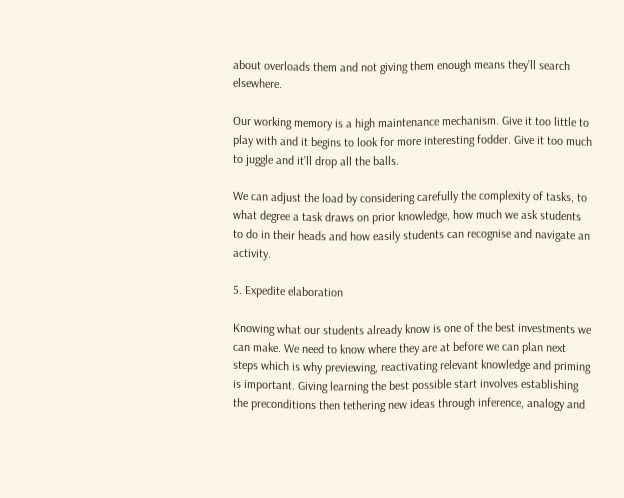about overloads them and not giving them enough means they’ll search elsewhere.

Our working memory is a high maintenance mechanism. Give it too little to play with and it begins to look for more interesting fodder. Give it too much to juggle and it’ll drop all the balls.

We can adjust the load by considering carefully the complexity of tasks, to what degree a task draws on prior knowledge, how much we ask students to do in their heads and how easily students can recognise and navigate an activity.

5. Expedite elaboration

Knowing what our students already know is one of the best investments we can make. We need to know where they are at before we can plan next steps which is why previewing, reactivating relevant knowledge and priming is important. Giving learning the best possible start involves establishing the preconditions then tethering new ideas through inference, analogy and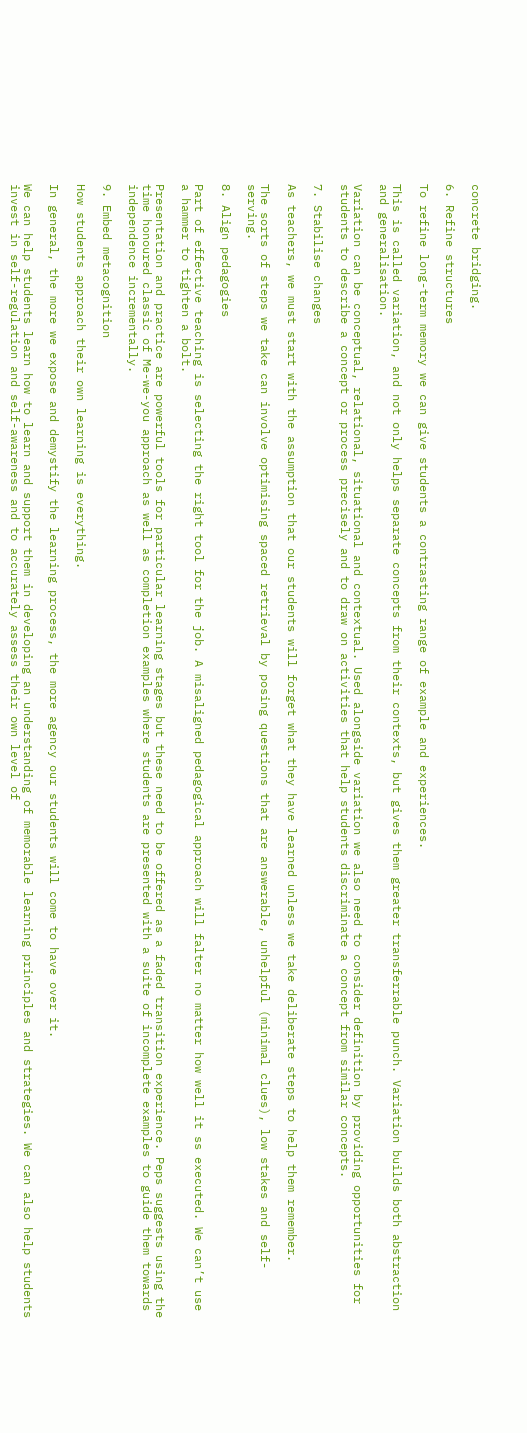concrete bridging.

6. Refine structures

To refine long-term memory we can give students a contrasting range of example and experiences.

This is called variation, and not only helps separate concepts from their contexts, but gives them greater transferrable punch. Variation builds both abstraction and generalisation.

Variation can be conceptual, relational, situational and contextual. Used alongside variation we also need to consider definition by providing opportunities for students to describe a concept or process precisely and to draw on activities that help students discriminate a concept from similar concepts.

7. Stabilise changes

As teachers, we must start with the assumption that our students will forget what they have learned unless we take deliberate steps to help them remember.

The sorts of steps we take can involve optimising spaced retrieval by posing questions that are answerable, unhelpful (minimal clues), low stakes and self-serving.

8. Align pedagogies

Part of effective teaching is selecting the right tool for the job. A misaligned pedagogical approach will falter no matter how well it ss executed. We can’t use a hammer to tighten a bolt.

Presentation and practice are powerful tools for particular learning stages but these need to be offered as a faded transition experience. Peps suggests using the time honoured classic of Me-we-you approach as well as completion examples where students are presented with a suite of incomplete examples to guide them towards independence incrementally.

9. Embed metacognition

How students approach their own learning is everything.

In general, the more we expose and demystify the learning process, the more agency our students will come to have over it.

We can help students learn how to learn and support them in developing an understanding of memorable learning principles and strategies. We can also help students invest in self-regulation and self-awareness and to accurately assess their own level of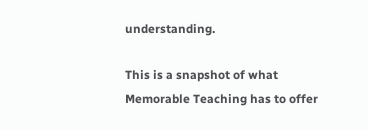understanding.

This is a snapshot of what Memorable Teaching has to offer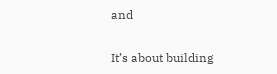and

It’s about building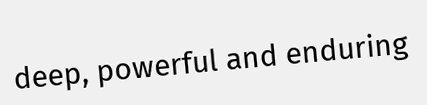deep, powerful and enduring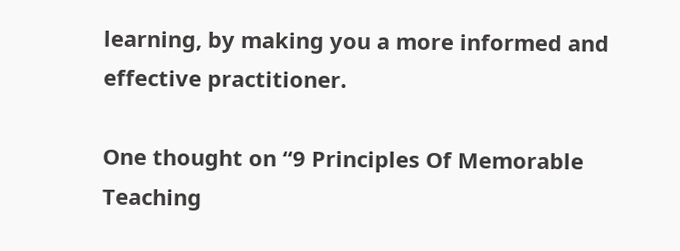learning, by making you a more informed and effective practitioner.

One thought on “9 Principles Of Memorable Teaching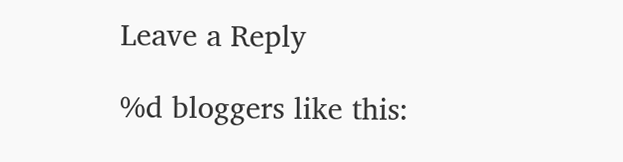Leave a Reply

%d bloggers like this: